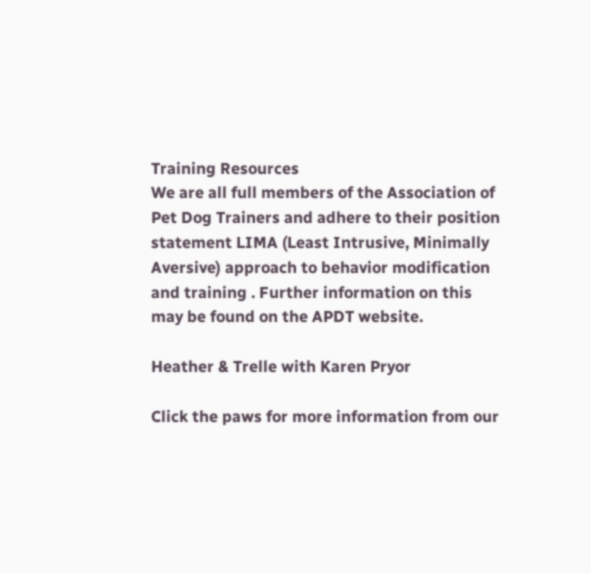Training Resources
We are all full members of the Association of Pet Dog Trainers and adhere to their position statement LIMA (Least Intrusive, Minimally Aversive) approach to behavior modification and training . Further information on this may be found on the APDT website.

Heather & Trelle with Karen Pryor

Click the paws for more information from our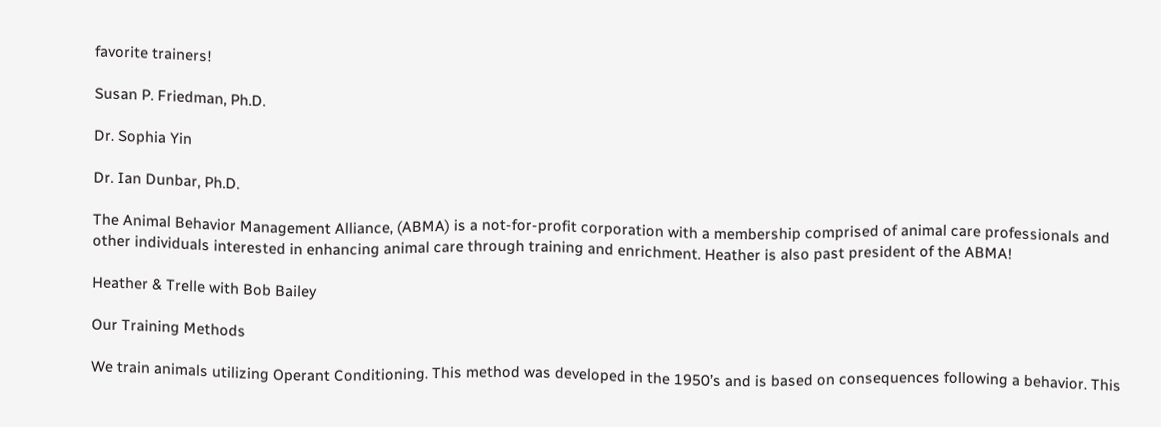favorite trainers!

Susan P. Friedman, Ph.D.

Dr. Sophia Yin

Dr. Ian Dunbar, Ph.D.

The Animal Behavior Management Alliance, (ABMA) is a not-for-profit corporation with a membership comprised of animal care professionals and other individuals interested in enhancing animal care through training and enrichment. Heather is also past president of the ABMA!

Heather & Trelle with Bob Bailey

Our Training Methods

We train animals utilizing Operant Conditioning. This method was developed in the 1950’s and is based on consequences following a behavior. This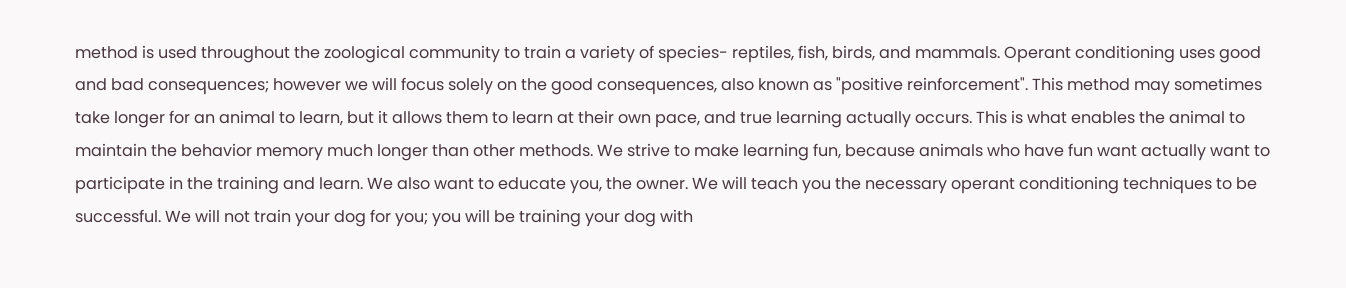method is used throughout the zoological community to train a variety of species- reptiles, fish, birds, and mammals. Operant conditioning uses good and bad consequences; however we will focus solely on the good consequences, also known as "positive reinforcement". This method may sometimes take longer for an animal to learn, but it allows them to learn at their own pace, and true learning actually occurs. This is what enables the animal to maintain the behavior memory much longer than other methods. We strive to make learning fun, because animals who have fun want actually want to participate in the training and learn. We also want to educate you, the owner. We will teach you the necessary operant conditioning techniques to be successful. We will not train your dog for you; you will be training your dog with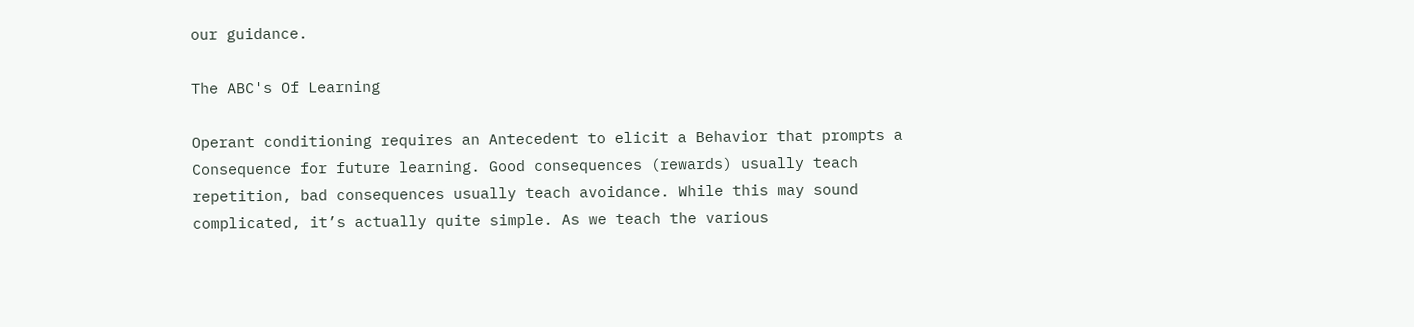our guidance.

The ABC's Of Learning

Operant conditioning requires an Antecedent to elicit a Behavior that prompts a Consequence for future learning. Good consequences (rewards) usually teach repetition, bad consequences usually teach avoidance. While this may sound complicated, it’s actually quite simple. As we teach the various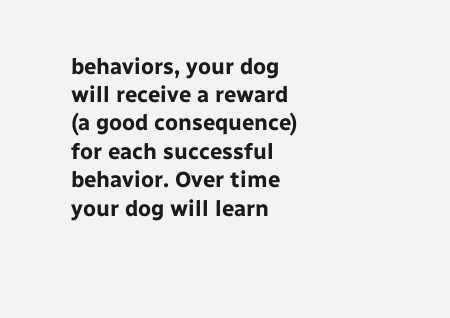behaviors, your dog will receive a reward (a good consequence) for each successful behavior. Over time your dog will learn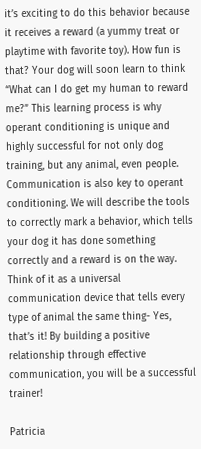it’s exciting to do this behavior because it receives a reward (a yummy treat or playtime with favorite toy). How fun is that? Your dog will soon learn to think “What can I do get my human to reward me?” This learning process is why operant conditioning is unique and highly successful for not only dog training, but any animal, even people. Communication is also key to operant conditioning. We will describe the tools to correctly mark a behavior, which tells your dog it has done something correctly and a reward is on the way. Think of it as a universal communication device that tells every type of animal the same thing- Yes, that’s it! By building a positive relationship through effective communication, you will be a successful trainer!

Patricia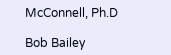McConnell, Ph.D

Bob Bailey